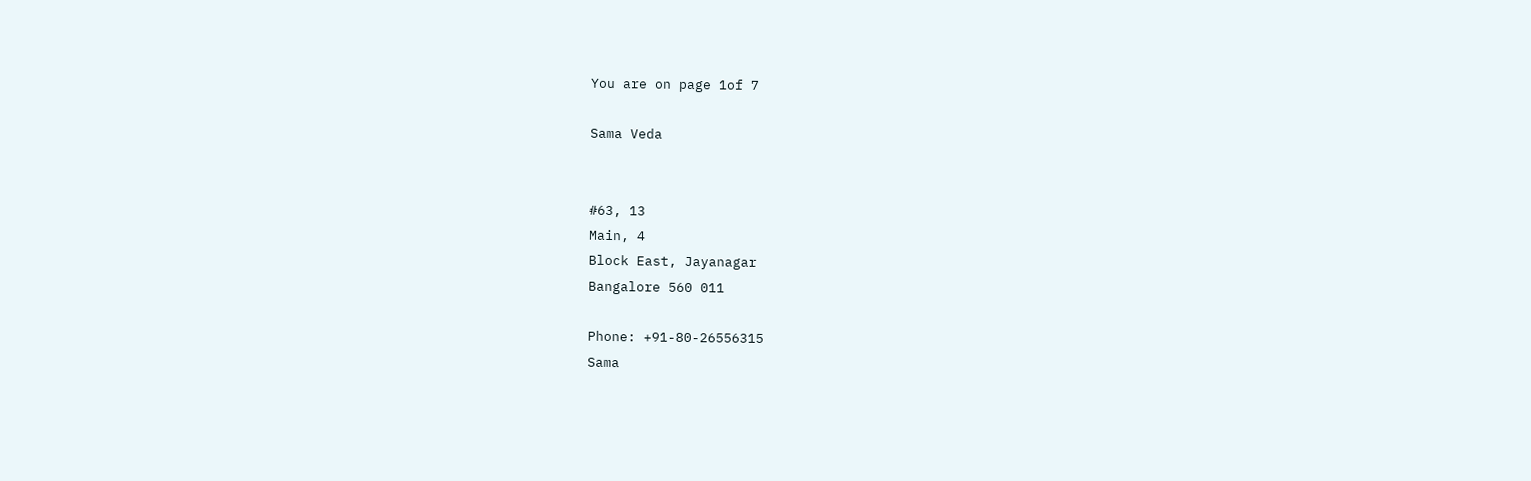You are on page 1of 7

Sama Veda


#63, 13
Main, 4
Block East, Jayanagar
Bangalore 560 011

Phone: +91-80-26556315
Sama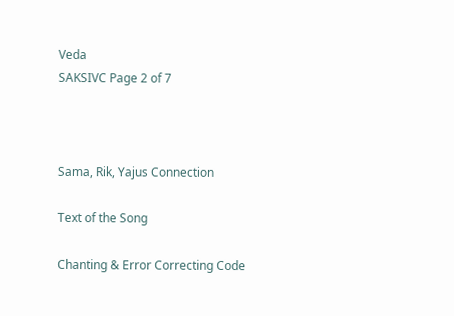Veda
SAKSIVC Page 2 of 7



Sama, Rik, Yajus Connection

Text of the Song

Chanting & Error Correcting Code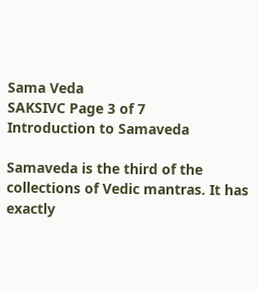Sama Veda
SAKSIVC Page 3 of 7
Introduction to Samaveda

Samaveda is the third of the collections of Vedic mantras. It has exactly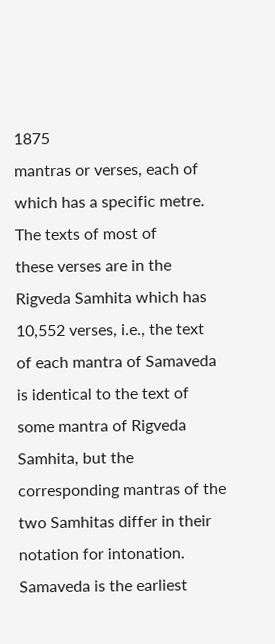1875
mantras or verses, each of which has a specific metre. The texts of most of
these verses are in the Rigveda Samhita which has 10,552 verses, i.e., the text
of each mantra of Samaveda is identical to the text of some mantra of Rigveda
Samhita, but the corresponding mantras of the two Samhitas differ in their
notation for intonation.
Samaveda is the earliest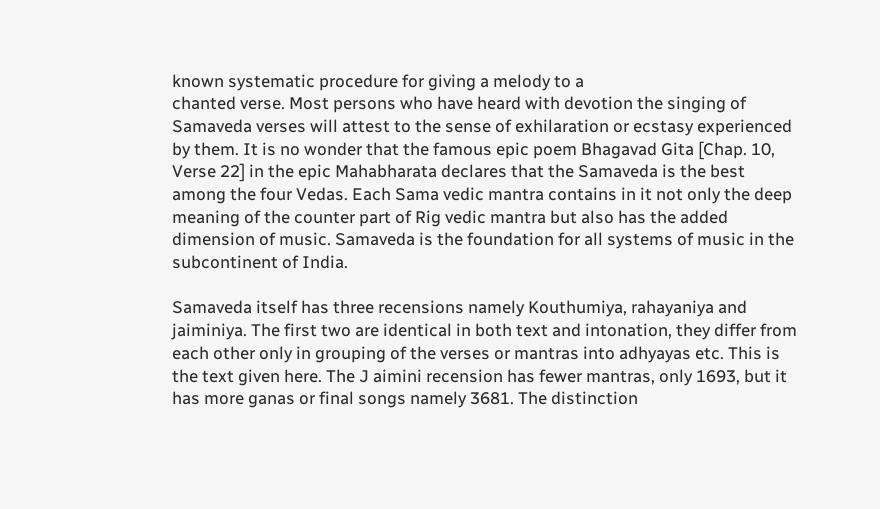known systematic procedure for giving a melody to a
chanted verse. Most persons who have heard with devotion the singing of
Samaveda verses will attest to the sense of exhilaration or ecstasy experienced
by them. It is no wonder that the famous epic poem Bhagavad Gita [Chap. 10,
Verse 22] in the epic Mahabharata declares that the Samaveda is the best
among the four Vedas. Each Sama vedic mantra contains in it not only the deep
meaning of the counter part of Rig vedic mantra but also has the added
dimension of music. Samaveda is the foundation for all systems of music in the
subcontinent of India.

Samaveda itself has three recensions namely Kouthumiya, rahayaniya and
jaiminiya. The first two are identical in both text and intonation, they differ from
each other only in grouping of the verses or mantras into adhyayas etc. This is
the text given here. The J aimini recension has fewer mantras, only 1693, but it
has more ganas or final songs namely 3681. The distinction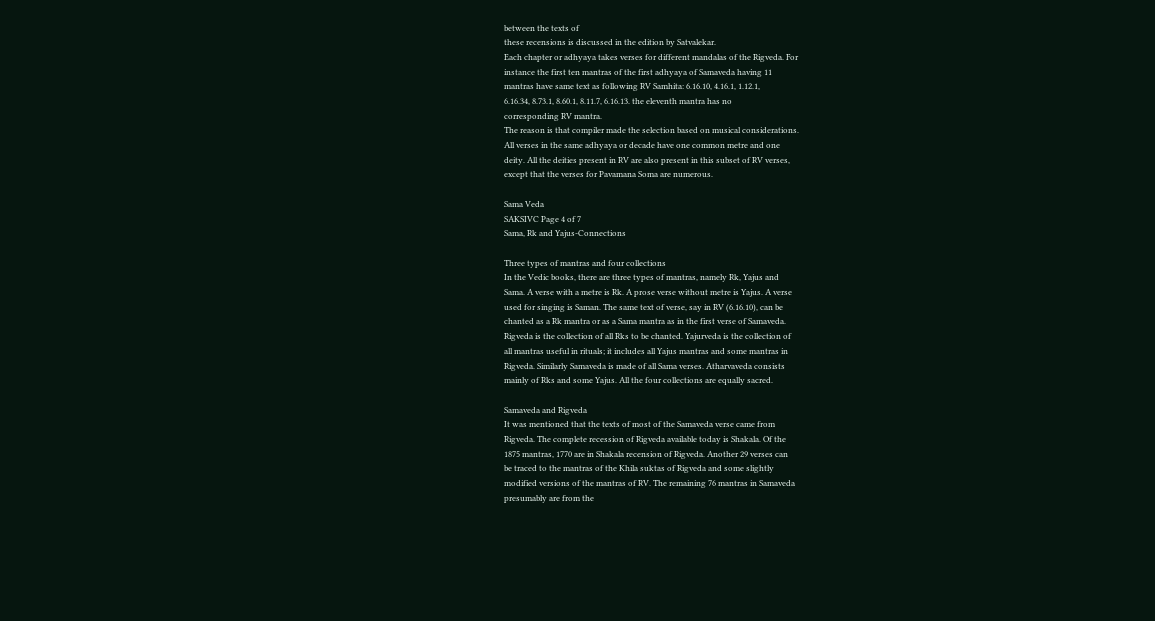between the texts of
these recensions is discussed in the edition by Satvalekar.
Each chapter or adhyaya takes verses for different mandalas of the Rigveda. For
instance the first ten mantras of the first adhyaya of Samaveda having 11
mantras have same text as following RV Samhita: 6.16.10, 4.16.1, 1.12.1,
6.16.34, 8.73.1, 8.60.1, 8.11.7, 6.16.13. the eleventh mantra has no
corresponding RV mantra.
The reason is that compiler made the selection based on musical considerations.
All verses in the same adhyaya or decade have one common metre and one
deity. All the deities present in RV are also present in this subset of RV verses,
except that the verses for Pavamana Soma are numerous.

Sama Veda
SAKSIVC Page 4 of 7
Sama, Rk and Yajus-Connections

Three types of mantras and four collections
In the Vedic books, there are three types of mantras, namely Rk, Yajus and
Sama. A verse with a metre is Rk. A prose verse without metre is Yajus. A verse
used for singing is Saman. The same text of verse, say in RV (6.16.10), can be
chanted as a Rk mantra or as a Sama mantra as in the first verse of Samaveda.
Rigveda is the collection of all Rks to be chanted. Yajurveda is the collection of
all mantras useful in rituals; it includes all Yajus mantras and some mantras in
Rigveda. Similarly Samaveda is made of all Sama verses. Atharvaveda consists
mainly of Rks and some Yajus. All the four collections are equally sacred.

Samaveda and Rigveda
It was mentioned that the texts of most of the Samaveda verse came from
Rigveda. The complete recession of Rigveda available today is Shakala. Of the
1875 mantras, 1770 are in Shakala recension of Rigveda. Another 29 verses can
be traced to the mantras of the Khila suktas of Rigveda and some slightly
modified versions of the mantras of RV. The remaining 76 mantras in Samaveda
presumably are from the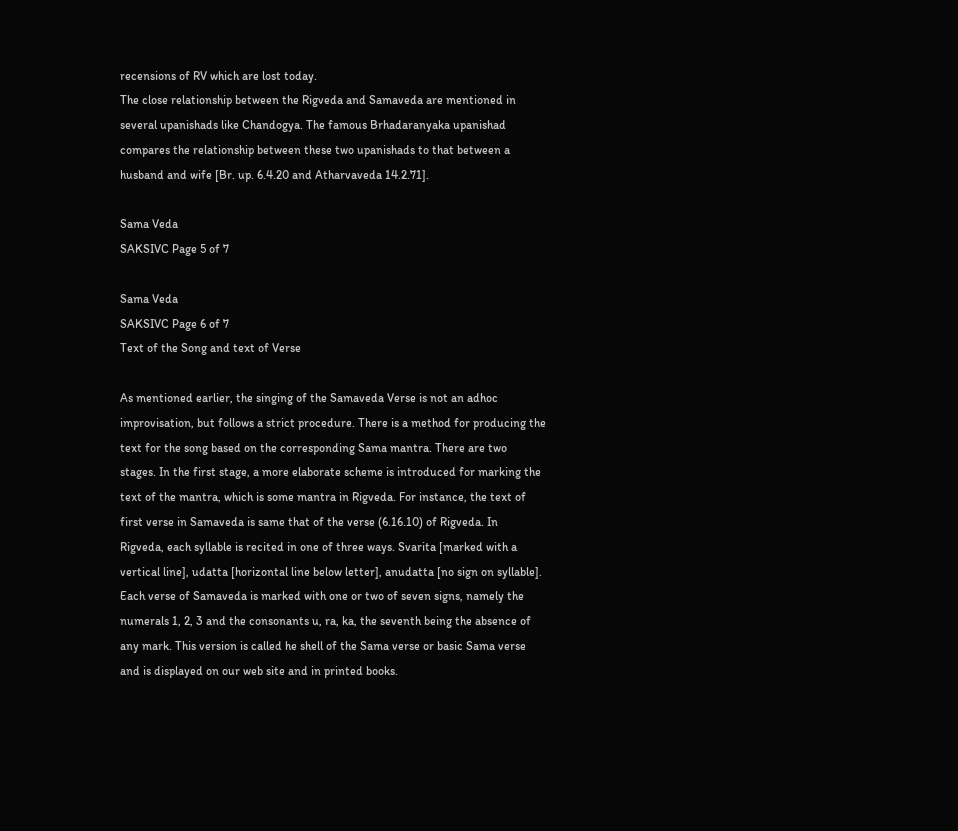recensions of RV which are lost today.
The close relationship between the Rigveda and Samaveda are mentioned in
several upanishads like Chandogya. The famous Brhadaranyaka upanishad
compares the relationship between these two upanishads to that between a
husband and wife [Br. up. 6.4.20 and Atharvaveda 14.2.71].

Sama Veda
SAKSIVC Page 5 of 7

Sama Veda
SAKSIVC Page 6 of 7
Text of the Song and text of Verse

As mentioned earlier, the singing of the Samaveda Verse is not an adhoc
improvisation, but follows a strict procedure. There is a method for producing the
text for the song based on the corresponding Sama mantra. There are two
stages. In the first stage, a more elaborate scheme is introduced for marking the
text of the mantra, which is some mantra in Rigveda. For instance, the text of
first verse in Samaveda is same that of the verse (6.16.10) of Rigveda. In
Rigveda, each syllable is recited in one of three ways. Svarita [marked with a
vertical line], udatta [horizontal line below letter], anudatta [no sign on syllable].
Each verse of Samaveda is marked with one or two of seven signs, namely the
numerals 1, 2, 3 and the consonants u, ra, ka, the seventh being the absence of
any mark. This version is called he shell of the Sama verse or basic Sama verse
and is displayed on our web site and in printed books.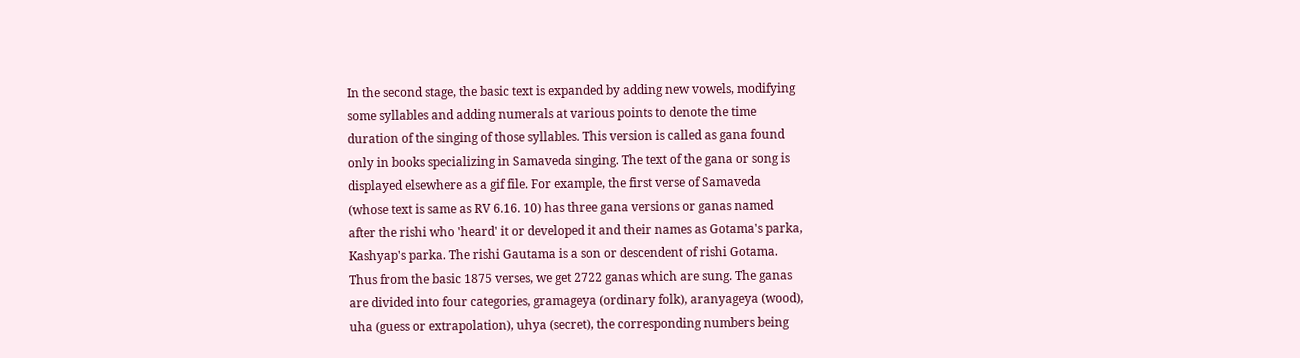In the second stage, the basic text is expanded by adding new vowels, modifying
some syllables and adding numerals at various points to denote the time
duration of the singing of those syllables. This version is called as gana found
only in books specializing in Samaveda singing. The text of the gana or song is
displayed elsewhere as a gif file. For example, the first verse of Samaveda
(whose text is same as RV 6.16. 10) has three gana versions or ganas named
after the rishi who 'heard' it or developed it and their names as Gotama's parka,
Kashyap's parka. The rishi Gautama is a son or descendent of rishi Gotama.
Thus from the basic 1875 verses, we get 2722 ganas which are sung. The ganas
are divided into four categories, gramageya (ordinary folk), aranyageya (wood),
uha (guess or extrapolation), uhya (secret), the corresponding numbers being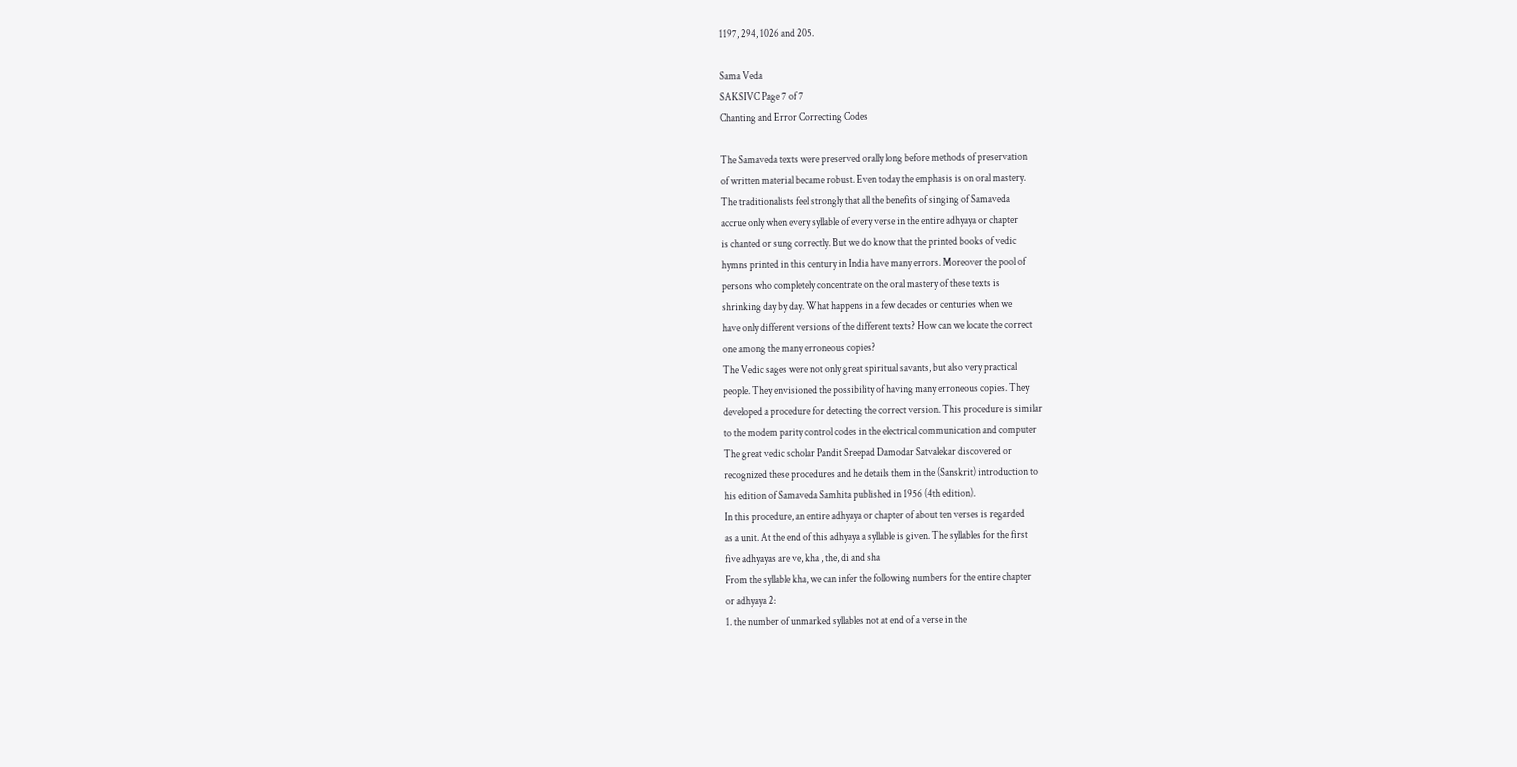1197, 294, 1026 and 205.

Sama Veda
SAKSIVC Page 7 of 7
Chanting and Error Correcting Codes

The Samaveda texts were preserved orally long before methods of preservation
of written material became robust. Even today the emphasis is on oral mastery.
The traditionalists feel strongly that all the benefits of singing of Samaveda
accrue only when every syllable of every verse in the entire adhyaya or chapter
is chanted or sung correctly. But we do know that the printed books of vedic
hymns printed in this century in India have many errors. Moreover the pool of
persons who completely concentrate on the oral mastery of these texts is
shrinking day by day. What happens in a few decades or centuries when we
have only different versions of the different texts? How can we locate the correct
one among the many erroneous copies?
The Vedic sages were not only great spiritual savants, but also very practical
people. They envisioned the possibility of having many erroneous copies. They
developed a procedure for detecting the correct version. This procedure is similar
to the modem parity control codes in the electrical communication and computer
The great vedic scholar Pandit Sreepad Damodar Satvalekar discovered or
recognized these procedures and he details them in the (Sanskrit) introduction to
his edition of Samaveda Samhita published in 1956 (4th edition).
In this procedure, an entire adhyaya or chapter of about ten verses is regarded
as a unit. At the end of this adhyaya a syllable is given. The syllables for the first
five adhyayas are ve, kha , the, di and sha
From the syllable kha, we can infer the following numbers for the entire chapter
or adhyaya 2:
1. the number of unmarked syllables not at end of a verse in the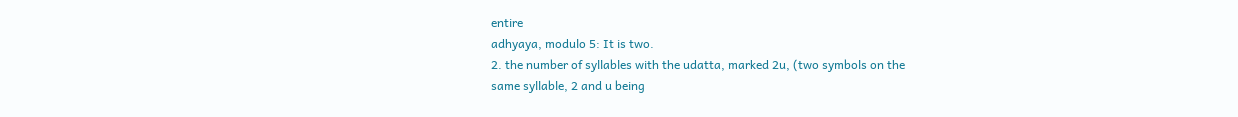entire
adhyaya, modulo 5: It is two.
2. the number of syllables with the udatta, marked 2u, (two symbols on the
same syllable, 2 and u being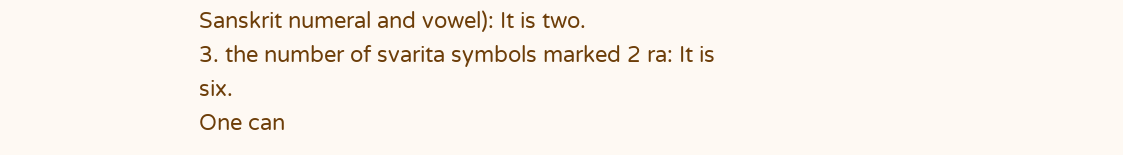Sanskrit numeral and vowel): It is two.
3. the number of svarita symbols marked 2 ra: It is six.
One can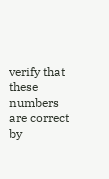verify that these numbers are correct by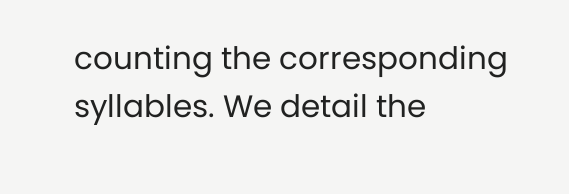counting the corresponding
syllables. We detail the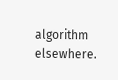algorithm elsewhere.